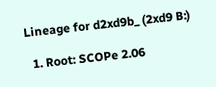Lineage for d2xd9b_ (2xd9 B:)

  1. Root: SCOPe 2.06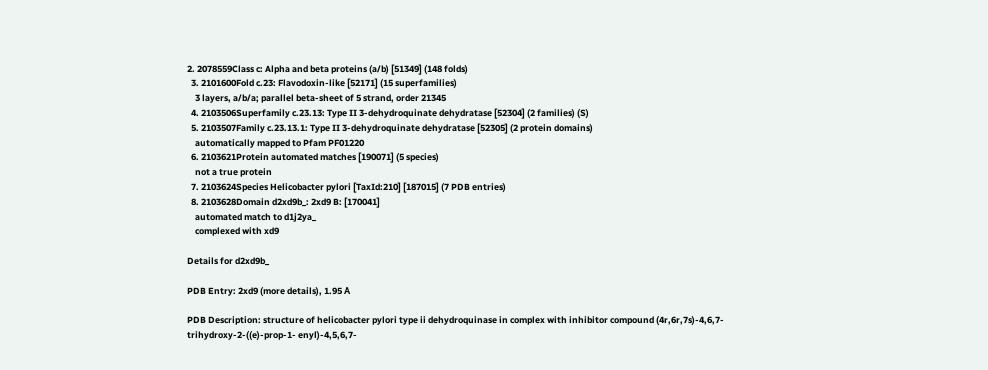2. 2078559Class c: Alpha and beta proteins (a/b) [51349] (148 folds)
  3. 2101600Fold c.23: Flavodoxin-like [52171] (15 superfamilies)
    3 layers, a/b/a; parallel beta-sheet of 5 strand, order 21345
  4. 2103506Superfamily c.23.13: Type II 3-dehydroquinate dehydratase [52304] (2 families) (S)
  5. 2103507Family c.23.13.1: Type II 3-dehydroquinate dehydratase [52305] (2 protein domains)
    automatically mapped to Pfam PF01220
  6. 2103621Protein automated matches [190071] (5 species)
    not a true protein
  7. 2103624Species Helicobacter pylori [TaxId:210] [187015] (7 PDB entries)
  8. 2103628Domain d2xd9b_: 2xd9 B: [170041]
    automated match to d1j2ya_
    complexed with xd9

Details for d2xd9b_

PDB Entry: 2xd9 (more details), 1.95 Å

PDB Description: structure of helicobacter pylori type ii dehydroquinase in complex with inhibitor compound (4r,6r,7s)-4,6,7-trihydroxy-2-((e)-prop-1- enyl)-4,5,6,7-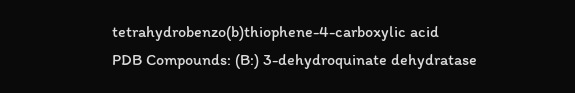tetrahydrobenzo(b)thiophene-4-carboxylic acid
PDB Compounds: (B:) 3-dehydroquinate dehydratase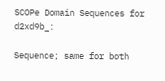SCOPe Domain Sequences for d2xd9b_:

Sequence; same for both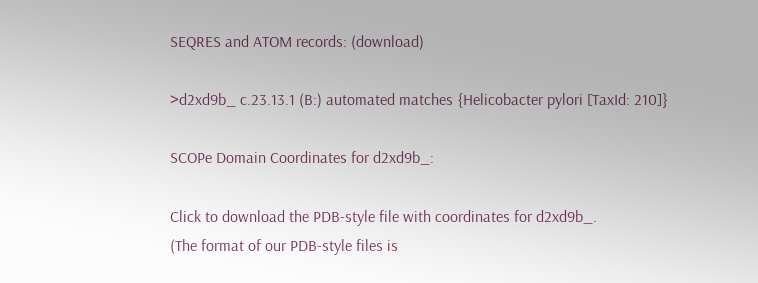SEQRES and ATOM records: (download)

>d2xd9b_ c.23.13.1 (B:) automated matches {Helicobacter pylori [TaxId: 210]}

SCOPe Domain Coordinates for d2xd9b_:

Click to download the PDB-style file with coordinates for d2xd9b_.
(The format of our PDB-style files is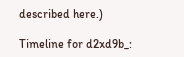described here.)

Timeline for d2xd9b_: